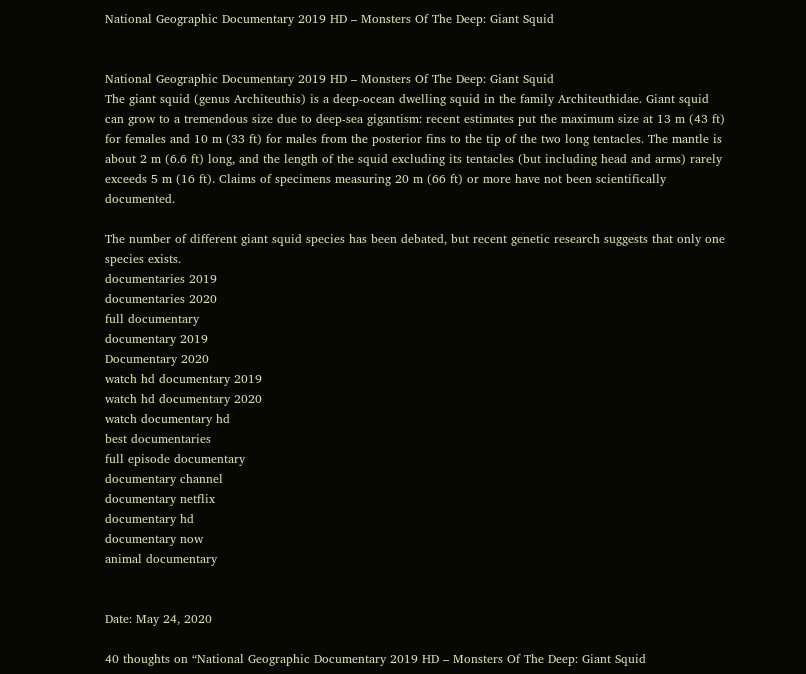National Geographic Documentary 2019 HD – Monsters Of The Deep: Giant Squid


National Geographic Documentary 2019 HD – Monsters Of The Deep: Giant Squid
The giant squid (genus Architeuthis) is a deep-ocean dwelling squid in the family Architeuthidae. Giant squid can grow to a tremendous size due to deep-sea gigantism: recent estimates put the maximum size at 13 m (43 ft) for females and 10 m (33 ft) for males from the posterior fins to the tip of the two long tentacles. The mantle is about 2 m (6.6 ft) long, and the length of the squid excluding its tentacles (but including head and arms) rarely exceeds 5 m (16 ft). Claims of specimens measuring 20 m (66 ft) or more have not been scientifically documented.

The number of different giant squid species has been debated, but recent genetic research suggests that only one species exists.
documentaries 2019
documentaries 2020
full documentary
documentary 2019
Documentary 2020
watch hd documentary 2019
watch hd documentary 2020
watch documentary hd
best documentaries
full episode documentary
documentary channel
documentary netflix
documentary hd
documentary now
animal documentary


Date: May 24, 2020

40 thoughts on “National Geographic Documentary 2019 HD – Monsters Of The Deep: Giant Squid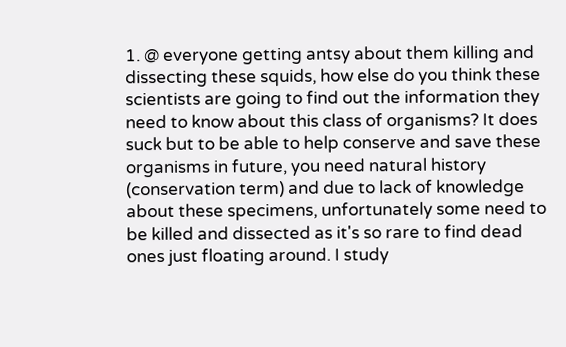1. @ everyone getting antsy about them killing and dissecting these squids, how else do you think these scientists are going to find out the information they need to know about this class of organisms? It does suck but to be able to help conserve and save these organisms in future, you need natural history (conservation term) and due to lack of knowledge about these specimens, unfortunately some need to be killed and dissected as it's so rare to find dead ones just floating around. I study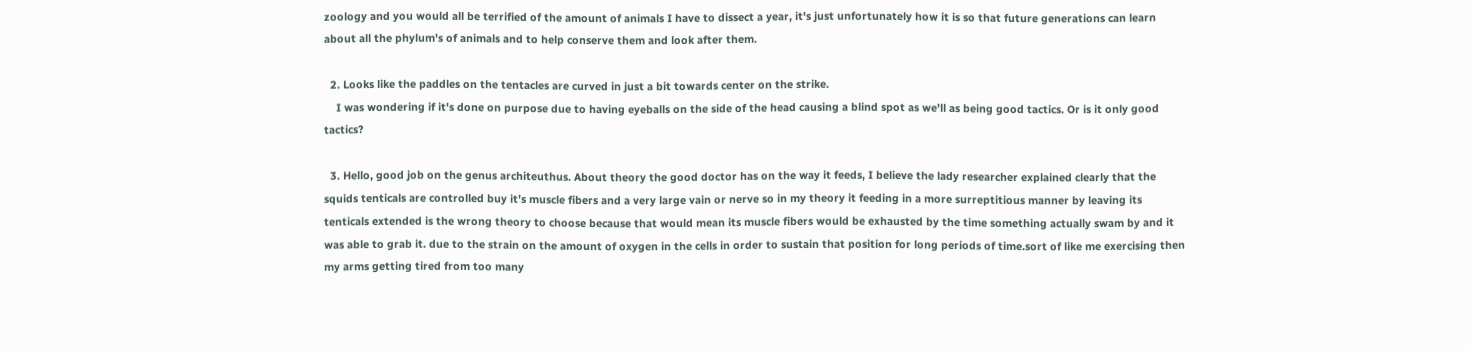zoology and you would all be terrified of the amount of animals I have to dissect a year, it's just unfortunately how it is so that future generations can learn about all the phylum's of animals and to help conserve them and look after them.

  2. Looks like the paddles on the tentacles are curved in just a bit towards center on the strike.
    I was wondering if it's done on purpose due to having eyeballs on the side of the head causing a blind spot as we'll as being good tactics. Or is it only good tactics?

  3. Hello, good job on the genus architeuthus. About theory the good doctor has on the way it feeds, I believe the lady researcher explained clearly that the squids tenticals are controlled buy it’s muscle fibers and a very large vain or nerve so in my theory it feeding in a more surreptitious manner by leaving its tenticals extended is the wrong theory to choose because that would mean its muscle fibers would be exhausted by the time something actually swam by and it was able to grab it. due to the strain on the amount of oxygen in the cells in order to sustain that position for long periods of time.sort of like me exercising then my arms getting tired from too many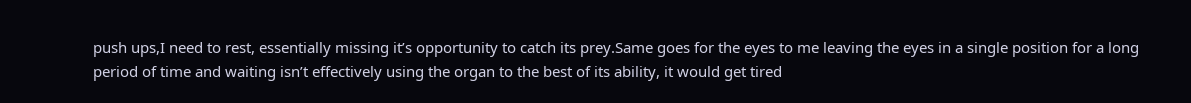push ups,I need to rest, essentially missing it’s opportunity to catch its prey.Same goes for the eyes to me leaving the eyes in a single position for a long period of time and waiting isn’t effectively using the organ to the best of its ability, it would get tired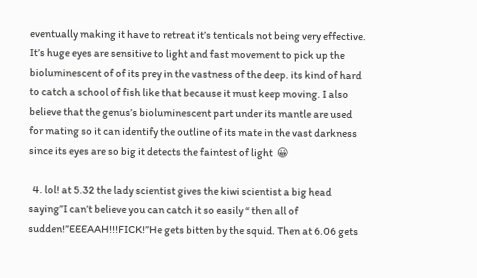eventually making it have to retreat it’s tenticals not being very effective. It’s huge eyes are sensitive to light and fast movement to pick up the bioluminescent of of its prey in the vastness of the deep. its kind of hard to catch a school of fish like that because it must keep moving. I also believe that the genus’s bioluminescent part under its mantle are used for mating so it can identify the outline of its mate in the vast darkness since its eyes are so big it detects the faintest of light  😀

  4. lol! at 5.32 the lady scientist gives the kiwi scientist a big head saying”I can’t believe you can catch it so easily “ then all of sudden!”EEEAAH!!!FICK!”He gets bitten by the squid. Then at 6.06 gets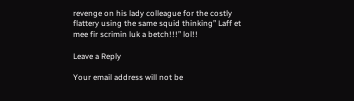revenge on his lady colleague for the costly flattery using the same squid thinking” Laff et mee fir scrimin luk a betch!!!” lol!!

Leave a Reply

Your email address will not be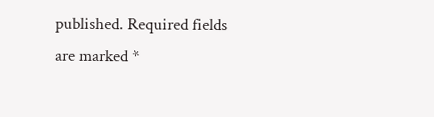published. Required fields are marked *